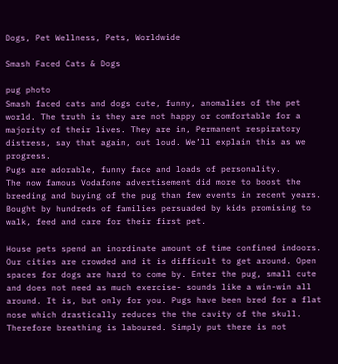Dogs, Pet Wellness, Pets, Worldwide

Smash Faced Cats & Dogs

pug photo
Smash faced cats and dogs cute, funny, anomalies of the pet world. The truth is they are not happy or comfortable for a majority of their lives. They are in, Permanent respiratory distress, say that again, out loud. We’ll explain this as we progress.
Pugs are adorable, funny face and loads of personality.
The now famous Vodafone advertisement did more to boost the breeding and buying of the pug than few events in recent years. Bought by hundreds of families persuaded by kids promising to walk, feed and care for their first pet.

House pets spend an inordinate amount of time confined indoors. Our cities are crowded and it is difficult to get around. Open spaces for dogs are hard to come by. Enter the pug, small cute and does not need as much exercise- sounds like a win-win all around. It is, but only for you. Pugs have been bred for a flat nose which drastically reduces the the cavity of the skull. Therefore breathing is laboured. Simply put there is not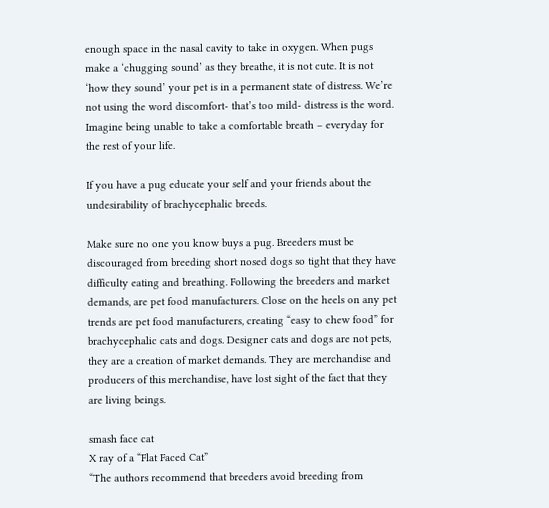enough space in the nasal cavity to take in oxygen. When pugs make a ‘chugging sound’ as they breathe, it is not cute. It is not ‘how they sound’ your pet is in a permanent state of distress. We’re not using the word discomfort- that’s too mild- distress is the word. Imagine being unable to take a comfortable breath – everyday for the rest of your life.

If you have a pug educate your self and your friends about the undesirability of brachycephalic breeds.

Make sure no one you know buys a pug. Breeders must be discouraged from breeding short nosed dogs so tight that they have difficulty eating and breathing. Following the breeders and market demands, are pet food manufacturers. Close on the heels on any pet trends are pet food manufacturers, creating “easy to chew food” for brachycephalic cats and dogs. Designer cats and dogs are not pets, they are a creation of market demands. They are merchandise and producers of this merchandise, have lost sight of the fact that they are living beings.

smash face cat
X ray of a “Flat Faced Cat”
“The authors recommend that breeders avoid breeding from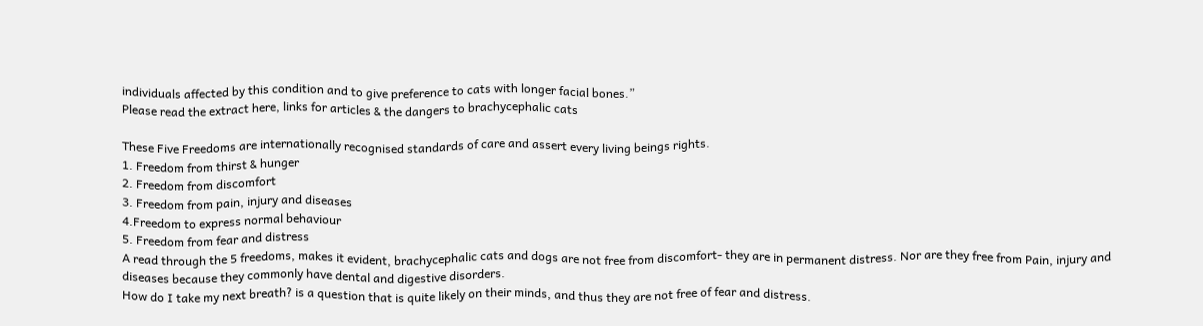individuals affected by this condition and to give preference to cats with longer facial bones.”
Please read the extract here, links for articles & the dangers to brachycephalic cats

These Five Freedoms are internationally recognised standards of care and assert every living beings rights.
1. Freedom from thirst & hunger
2. Freedom from discomfort
3. Freedom from pain, injury and diseases
4.Freedom to express normal behaviour
5. Freedom from fear and distress
A read through the 5 freedoms, makes it evident, brachycephalic cats and dogs are not free from discomfort- they are in permanent distress. Nor are they free from Pain, injury and diseases because they commonly have dental and digestive disorders.
How do I take my next breath? is a question that is quite likely on their minds, and thus they are not free of fear and distress.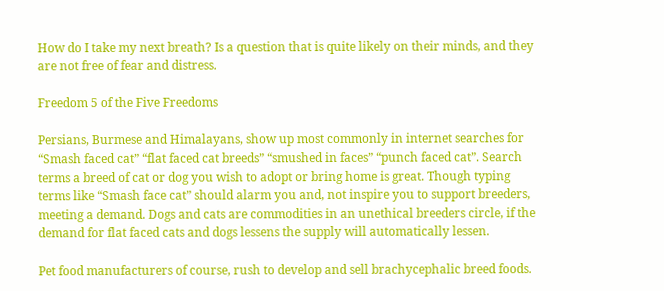How do I take my next breath? Is a question that is quite likely on their minds, and they are not free of fear and distress.

Freedom 5 of the Five Freedoms

Persians, Burmese and Himalayans, show up most commonly in internet searches for “Smash faced cat” “flat faced cat breeds” “smushed in faces” “punch faced cat”. Search terms a breed of cat or dog you wish to adopt or bring home is great. Though typing terms like “Smash face cat” should alarm you and, not inspire you to support breeders, meeting a demand. Dogs and cats are commodities in an unethical breeders circle, if the demand for flat faced cats and dogs lessens the supply will automatically lessen.

Pet food manufacturers of course, rush to develop and sell brachycephalic breed foods.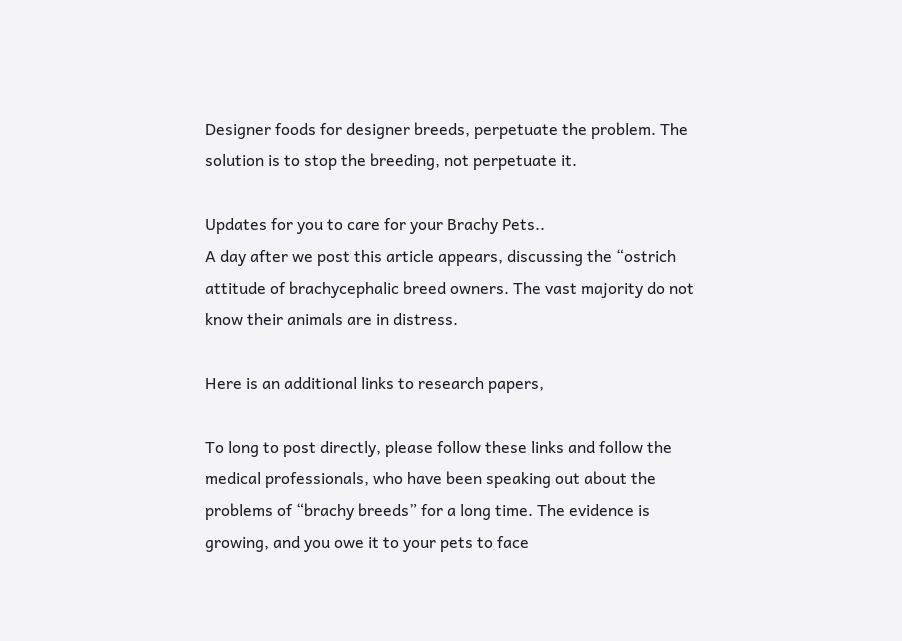Designer foods for designer breeds, perpetuate the problem. The solution is to stop the breeding, not perpetuate it.

Updates for you to care for your Brachy Pets..
A day after we post this article appears, discussing the “ostrich attitude of brachycephalic breed owners. The vast majority do not know their animals are in distress.

Here is an additional links to research papers,

To long to post directly, please follow these links and follow the medical professionals, who have been speaking out about the problems of “brachy breeds” for a long time. The evidence is growing, and you owe it to your pets to face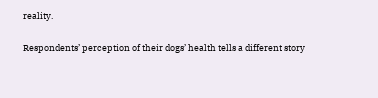reality.

Respondents’ perception of their dogs’ health tells a different story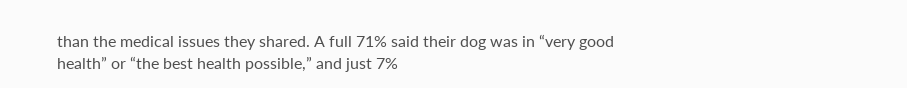than the medical issues they shared. A full 71% said their dog was in “very good health” or “the best health possible,” and just 7%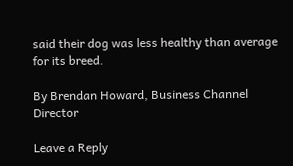said their dog was less healthy than average for its breed.

By Brendan Howard, Business Channel Director

Leave a Reply